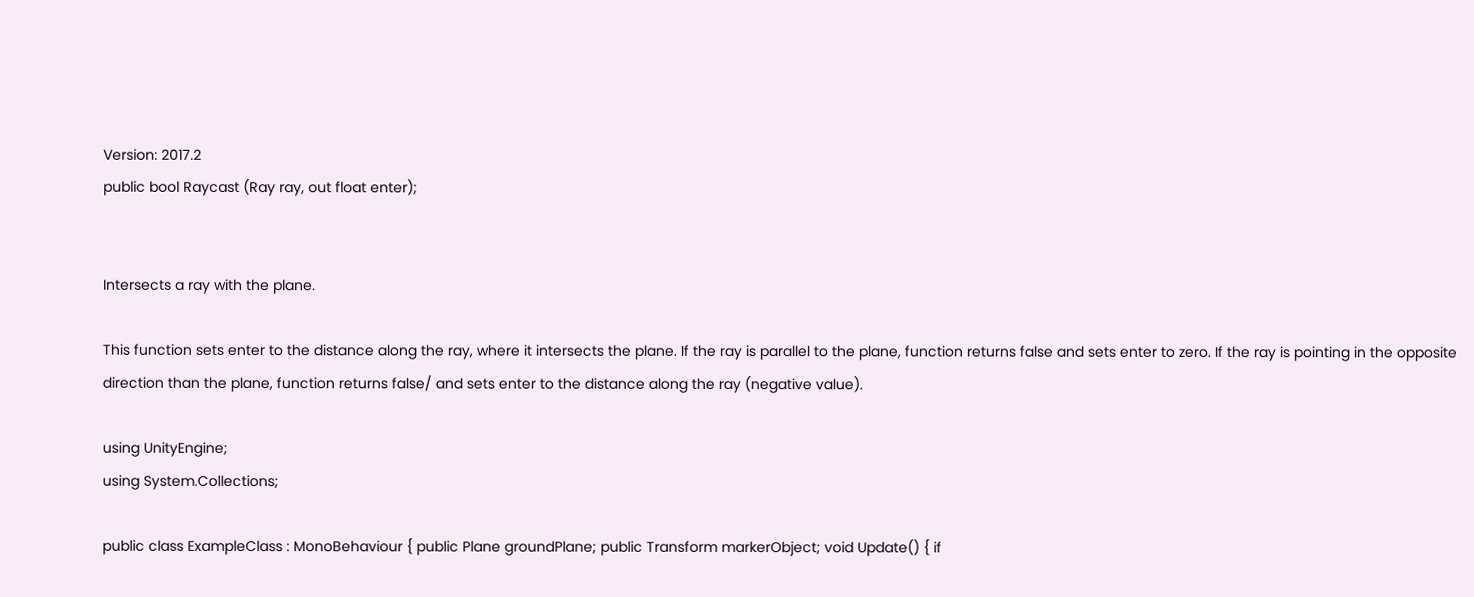Version: 2017.2
public bool Raycast (Ray ray, out float enter);


Intersects a ray with the plane.

This function sets enter to the distance along the ray, where it intersects the plane. If the ray is parallel to the plane, function returns false and sets enter to zero. If the ray is pointing in the opposite direction than the plane, function returns false/ and sets enter to the distance along the ray (negative value).

using UnityEngine;
using System.Collections;

public class ExampleClass : MonoBehaviour { public Plane groundPlane; public Transform markerObject; void Update() { if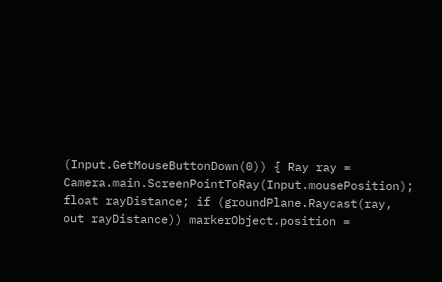(Input.GetMouseButtonDown(0)) { Ray ray = Camera.main.ScreenPointToRay(Input.mousePosition); float rayDistance; if (groundPlane.Raycast(ray, out rayDistance)) markerObject.position =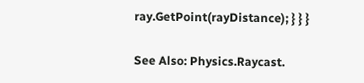ray.GetPoint(rayDistance); } } }

See Also: Physics.Raycast.